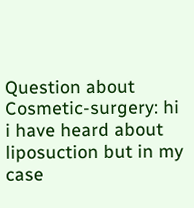Question about Cosmetic-surgery: hi i have heard about liposuction but in my case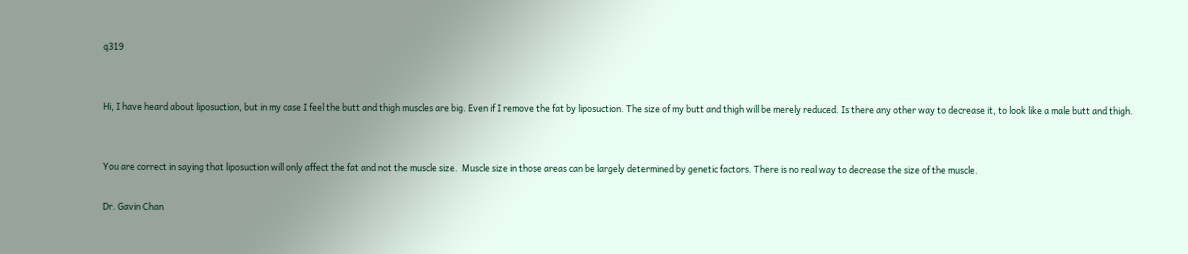q319


Hi, I have heard about liposuction, but in my case I feel the butt and thigh muscles are big. Even if I remove the fat by liposuction. The size of my butt and thigh will be merely reduced. Is there any other way to decrease it, to look like a male butt and thigh.


You are correct in saying that liposuction will only affect the fat and not the muscle size.  Muscle size in those areas can be largely determined by genetic factors. There is no real way to decrease the size of the muscle.

Dr. Gavin Chan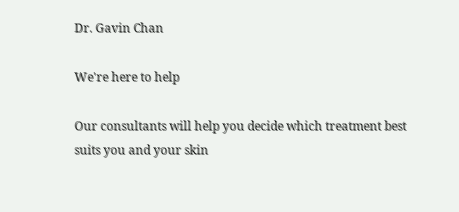Dr. Gavin Chan

We're here to help

Our consultants will help you decide which treatment best suits you and your skin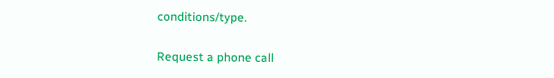conditions/type.

Request a phone call